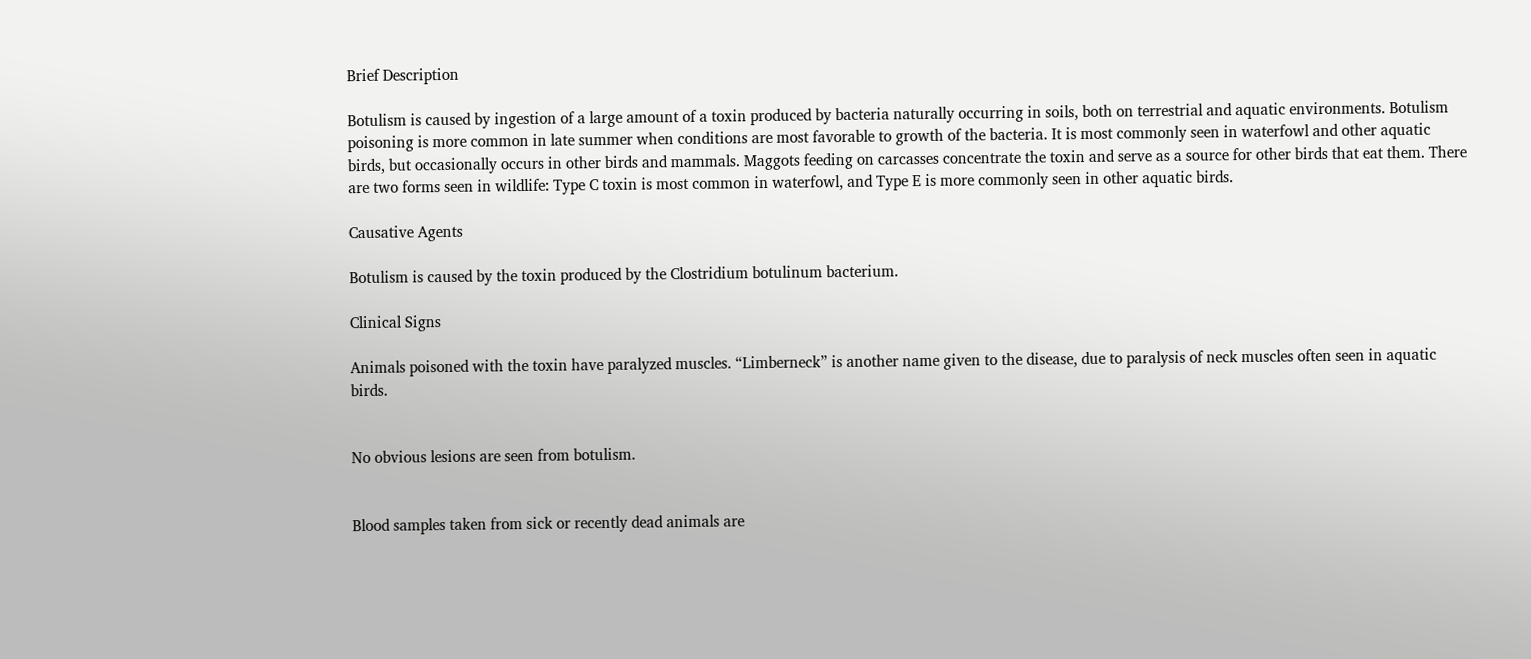Brief Description

Botulism is caused by ingestion of a large amount of a toxin produced by bacteria naturally occurring in soils, both on terrestrial and aquatic environments. Botulism poisoning is more common in late summer when conditions are most favorable to growth of the bacteria. It is most commonly seen in waterfowl and other aquatic birds, but occasionally occurs in other birds and mammals. Maggots feeding on carcasses concentrate the toxin and serve as a source for other birds that eat them. There are two forms seen in wildlife: Type C toxin is most common in waterfowl, and Type E is more commonly seen in other aquatic birds.

Causative Agents

Botulism is caused by the toxin produced by the Clostridium botulinum bacterium.

Clinical Signs

Animals poisoned with the toxin have paralyzed muscles. “Limberneck” is another name given to the disease, due to paralysis of neck muscles often seen in aquatic birds.


No obvious lesions are seen from botulism.


Blood samples taken from sick or recently dead animals are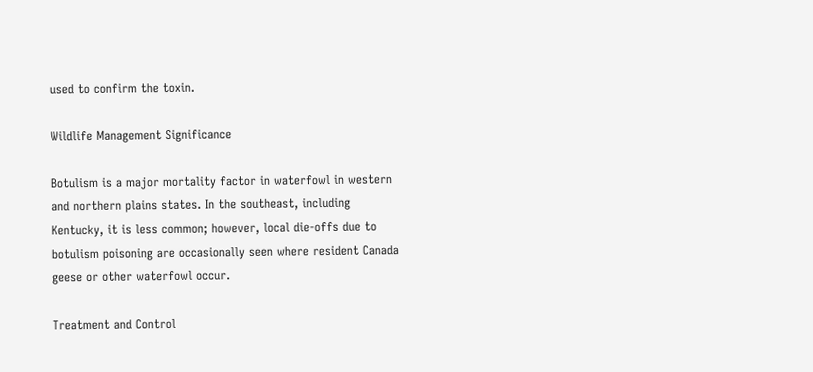used to confirm the toxin.

Wildlife Management Significance

Botulism is a major mortality factor in waterfowl in western and northern plains states. In the southeast, including Kentucky, it is less common; however, local die-offs due to botulism poisoning are occasionally seen where resident Canada geese or other waterfowl occur.

Treatment and Control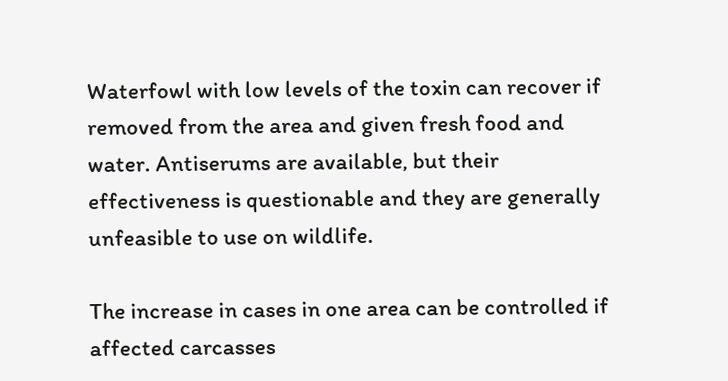Waterfowl with low levels of the toxin can recover if removed from the area and given fresh food and water. Antiserums are available, but their effectiveness is questionable and they are generally unfeasible to use on wildlife.

The increase in cases in one area can be controlled if affected carcasses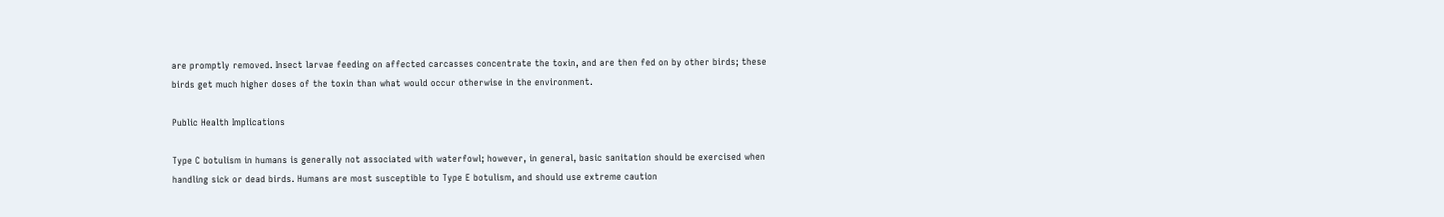are promptly removed. Insect larvae feeding on affected carcasses concentrate the toxin, and are then fed on by other birds; these birds get much higher doses of the toxin than what would occur otherwise in the environment.

Public Health Implications

Type C botulism in humans is generally not associated with waterfowl; however, in general, basic sanitation should be exercised when handling sick or dead birds. Humans are most susceptible to Type E botulism, and should use extreme caution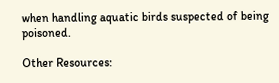when handling aquatic birds suspected of being poisoned.

Other Resources: